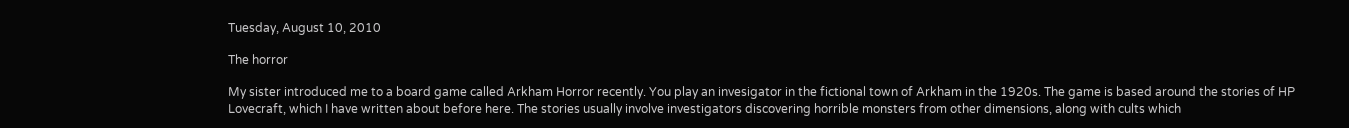Tuesday, August 10, 2010

The horror

My sister introduced me to a board game called Arkham Horror recently. You play an invesigator in the fictional town of Arkham in the 1920s. The game is based around the stories of HP Lovecraft, which I have written about before here. The stories usually involve investigators discovering horrible monsters from other dimensions, along with cults which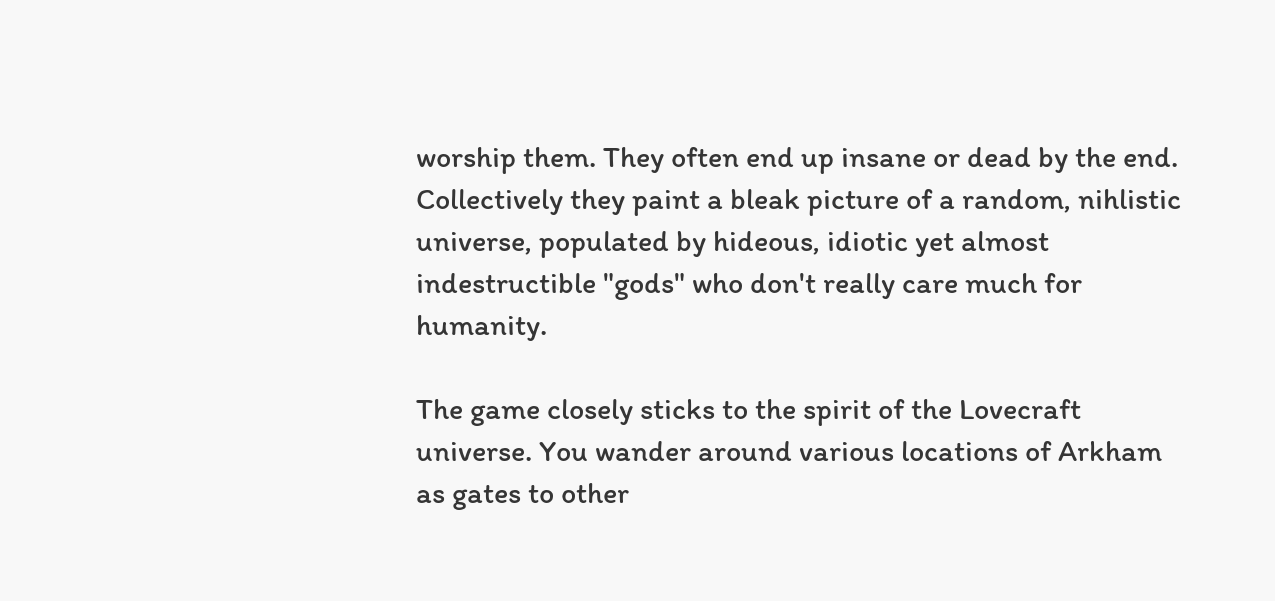worship them. They often end up insane or dead by the end. Collectively they paint a bleak picture of a random, nihlistic universe, populated by hideous, idiotic yet almost indestructible "gods" who don't really care much for humanity.

The game closely sticks to the spirit of the Lovecraft universe. You wander around various locations of Arkham as gates to other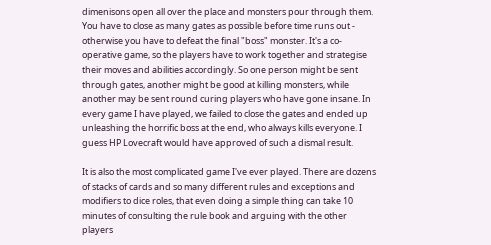dimenisons open all over the place and monsters pour through them. You have to close as many gates as possible before time runs out - otherwise you have to defeat the final "boss" monster. It's a co-operative game, so the players have to work together and strategise their moves and abilities accordingly. So one person might be sent through gates, another might be good at killing monsters, while another may be sent round curing players who have gone insane. In every game I have played, we failed to close the gates and ended up unleashing the horrific boss at the end, who always kills everyone. I guess HP Lovecraft would have approved of such a dismal result.

It is also the most complicated game I've ever played. There are dozens of stacks of cards and so many different rules and exceptions and modifiers to dice roles, that even doing a simple thing can take 10 minutes of consulting the rule book and arguing with the other players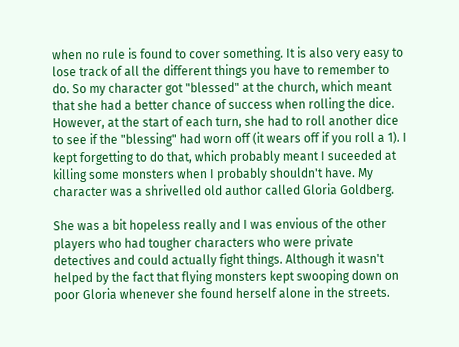when no rule is found to cover something. It is also very easy to lose track of all the different things you have to remember to do. So my character got "blessed" at the church, which meant that she had a better chance of success when rolling the dice. However, at the start of each turn, she had to roll another dice to see if the "blessing" had worn off (it wears off if you roll a 1). I kept forgetting to do that, which probably meant I suceeded at killing some monsters when I probably shouldn't have. My character was a shrivelled old author called Gloria Goldberg.

She was a bit hopeless really and I was envious of the other players who had tougher characters who were private detectives and could actually fight things. Although it wasn't helped by the fact that flying monsters kept swooping down on poor Gloria whenever she found herself alone in the streets.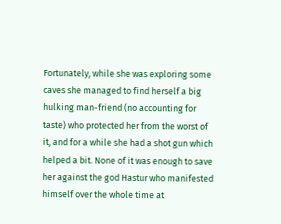Fortunately, while she was exploring some caves she managed to find herself a big hulking man-friend (no accounting for taste) who protected her from the worst of it, and for a while she had a shot gun which helped a bit. None of it was enough to save her against the god Hastur who manifested himself over the whole time at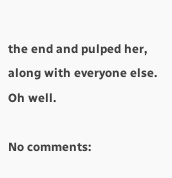the end and pulped her, along with everyone else. Oh well.

No comments: